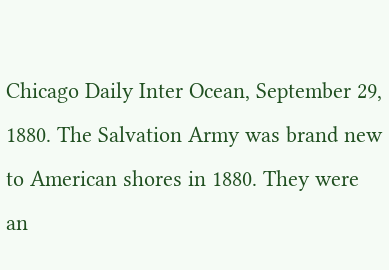Chicago Daily Inter Ocean, September 29, 1880. The Salvation Army was brand new to American shores in 1880. They were an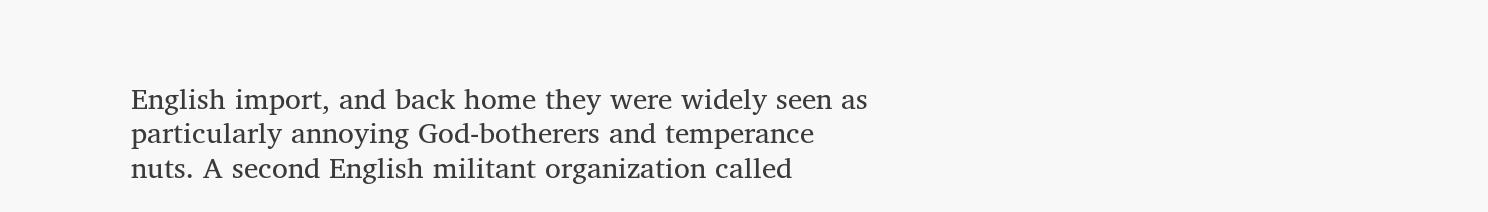English import, and back home they were widely seen as particularly annoying God-botherers and temperance nuts. A second English militant organization called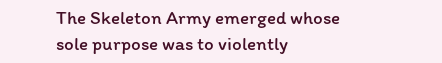The Skeleton Army emerged whose sole purpose was to violently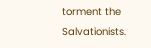torment the Salvationists.